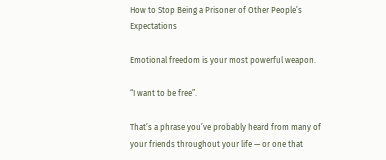How to Stop Being a Prisoner of Other People’s Expectations

Emotional freedom is your most powerful weapon.

“I want to be free”.

That’s a phrase you’ve probably heard from many of your friends throughout your life — or one that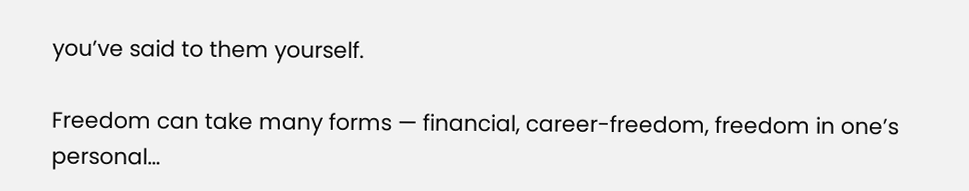you’ve said to them yourself.

Freedom can take many forms — financial, career-freedom, freedom in one’s personal…